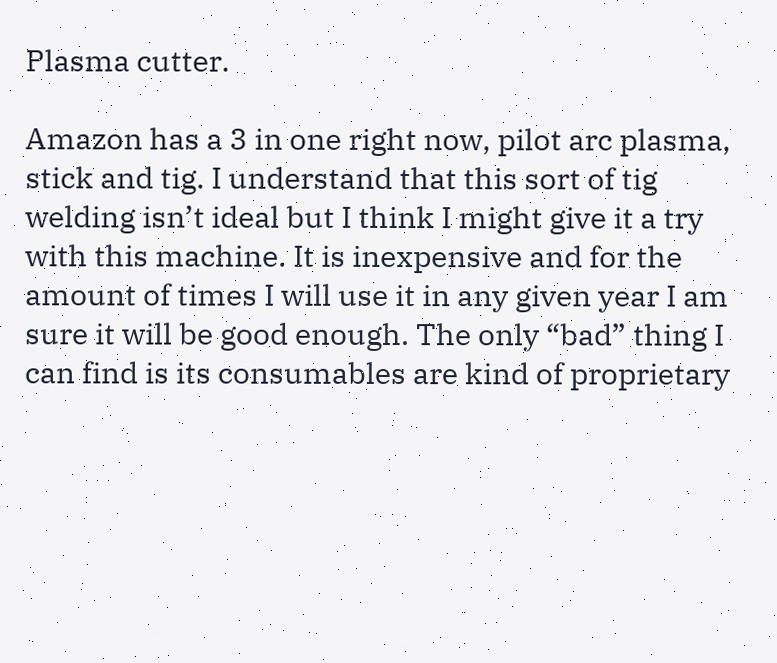Plasma cutter.

Amazon has a 3 in one right now, pilot arc plasma, stick and tig. I understand that this sort of tig welding isn’t ideal but I think I might give it a try with this machine. It is inexpensive and for the amount of times I will use it in any given year I am sure it will be good enough. The only “bad” thing I can find is its consumables are kind of proprietary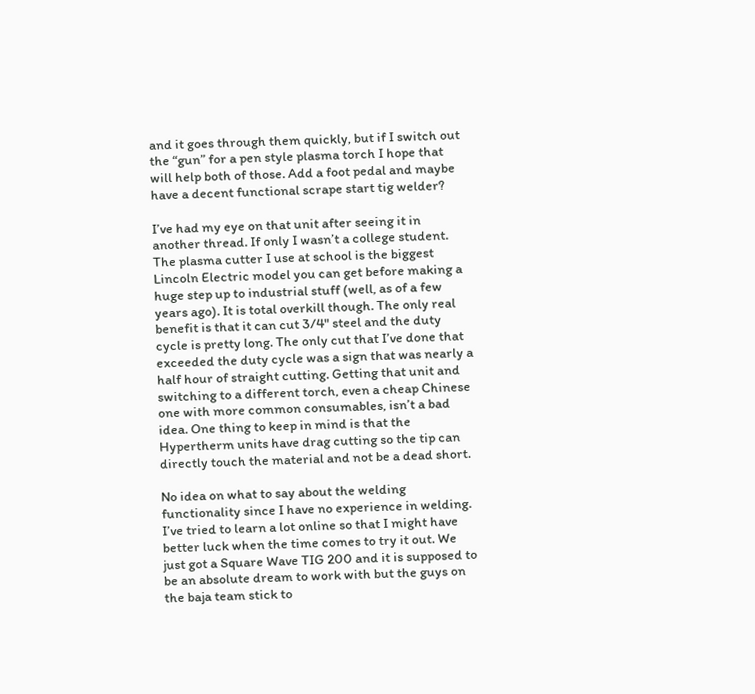and it goes through them quickly, but if I switch out the “gun” for a pen style plasma torch I hope that will help both of those. Add a foot pedal and maybe have a decent functional scrape start tig welder?

I’ve had my eye on that unit after seeing it in another thread. If only I wasn’t a college student. The plasma cutter I use at school is the biggest Lincoln Electric model you can get before making a huge step up to industrial stuff (well, as of a few years ago). It is total overkill though. The only real benefit is that it can cut 3/4" steel and the duty cycle is pretty long. The only cut that I’ve done that exceeded the duty cycle was a sign that was nearly a half hour of straight cutting. Getting that unit and switching to a different torch, even a cheap Chinese one with more common consumables, isn’t a bad idea. One thing to keep in mind is that the Hypertherm units have drag cutting so the tip can directly touch the material and not be a dead short.

No idea on what to say about the welding functionality since I have no experience in welding. I’ve tried to learn a lot online so that I might have better luck when the time comes to try it out. We just got a Square Wave TIG 200 and it is supposed to be an absolute dream to work with but the guys on the baja team stick to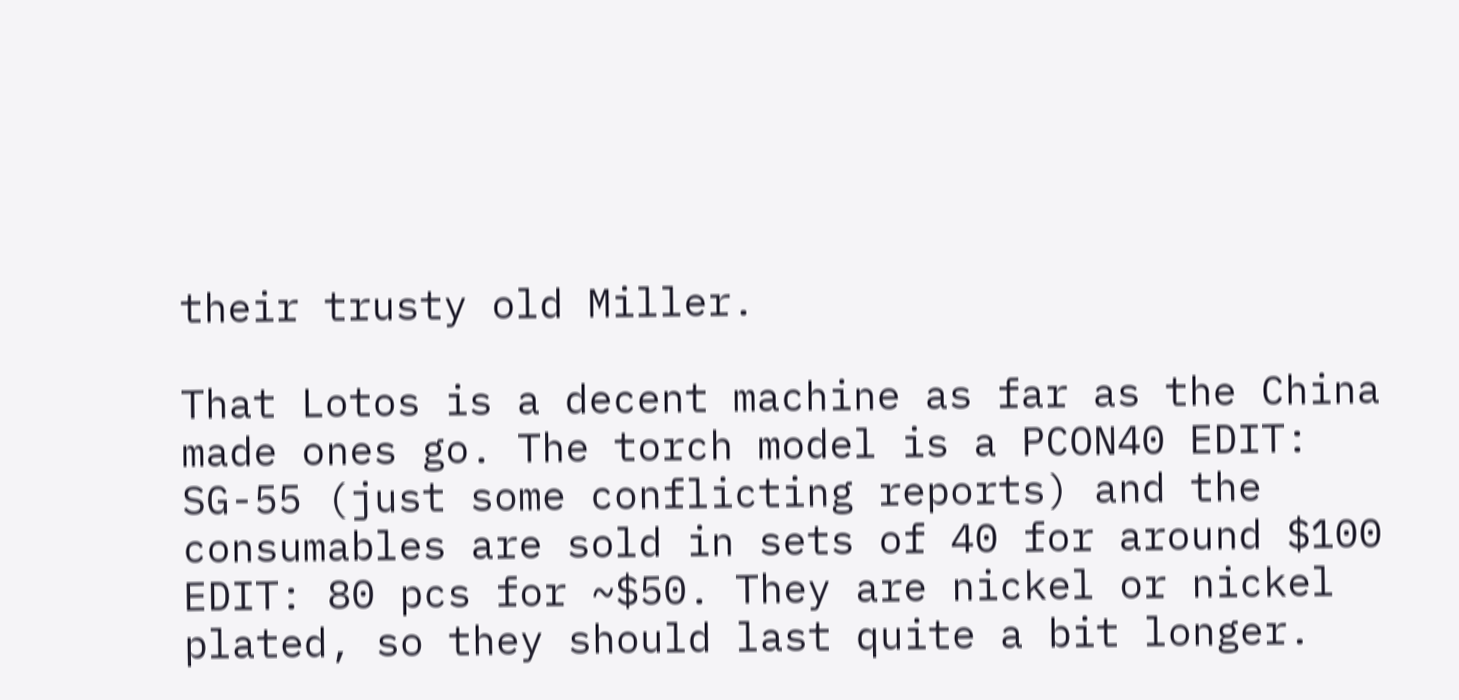their trusty old Miller.

That Lotos is a decent machine as far as the China made ones go. The torch model is a PCON40 EDIT: SG-55 (just some conflicting reports) and the consumables are sold in sets of 40 for around $100 EDIT: 80 pcs for ~$50. They are nickel or nickel plated, so they should last quite a bit longer.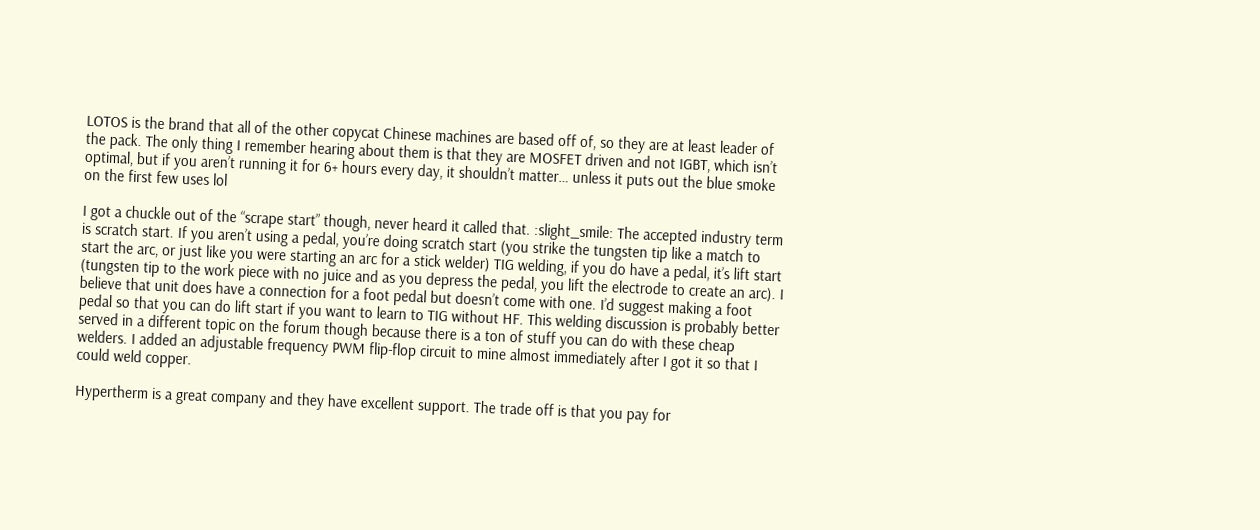LOTOS is the brand that all of the other copycat Chinese machines are based off of, so they are at least leader of the pack. The only thing I remember hearing about them is that they are MOSFET driven and not IGBT, which isn’t optimal, but if you aren’t running it for 6+ hours every day, it shouldn’t matter… unless it puts out the blue smoke on the first few uses lol

I got a chuckle out of the “scrape start” though, never heard it called that. :slight_smile: The accepted industry term is scratch start. If you aren’t using a pedal, you’re doing scratch start (you strike the tungsten tip like a match to start the arc, or just like you were starting an arc for a stick welder) TIG welding, if you do have a pedal, it’s lift start (tungsten tip to the work piece with no juice and as you depress the pedal, you lift the electrode to create an arc). I believe that unit does have a connection for a foot pedal but doesn’t come with one. I’d suggest making a foot pedal so that you can do lift start if you want to learn to TIG without HF. This welding discussion is probably better served in a different topic on the forum though because there is a ton of stuff you can do with these cheap welders. I added an adjustable frequency PWM flip-flop circuit to mine almost immediately after I got it so that I could weld copper.

Hypertherm is a great company and they have excellent support. The trade off is that you pay for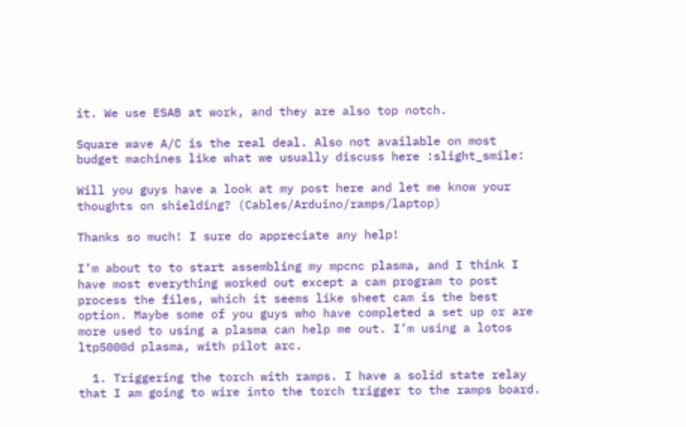it. We use ESAB at work, and they are also top notch.

Square wave A/C is the real deal. Also not available on most budget machines like what we usually discuss here :slight_smile:

Will you guys have a look at my post here and let me know your thoughts on shielding? (Cables/Arduino/ramps/laptop)

Thanks so much! I sure do appreciate any help!

I’m about to to start assembling my mpcnc plasma, and I think I have most everything worked out except a cam program to post process the files, which it seems like sheet cam is the best option. Maybe some of you guys who have completed a set up or are more used to using a plasma can help me out. I’m using a lotos ltp5000d plasma, with pilot arc.

  1. Triggering the torch with ramps. I have a solid state relay that I am going to wire into the torch trigger to the ramps board.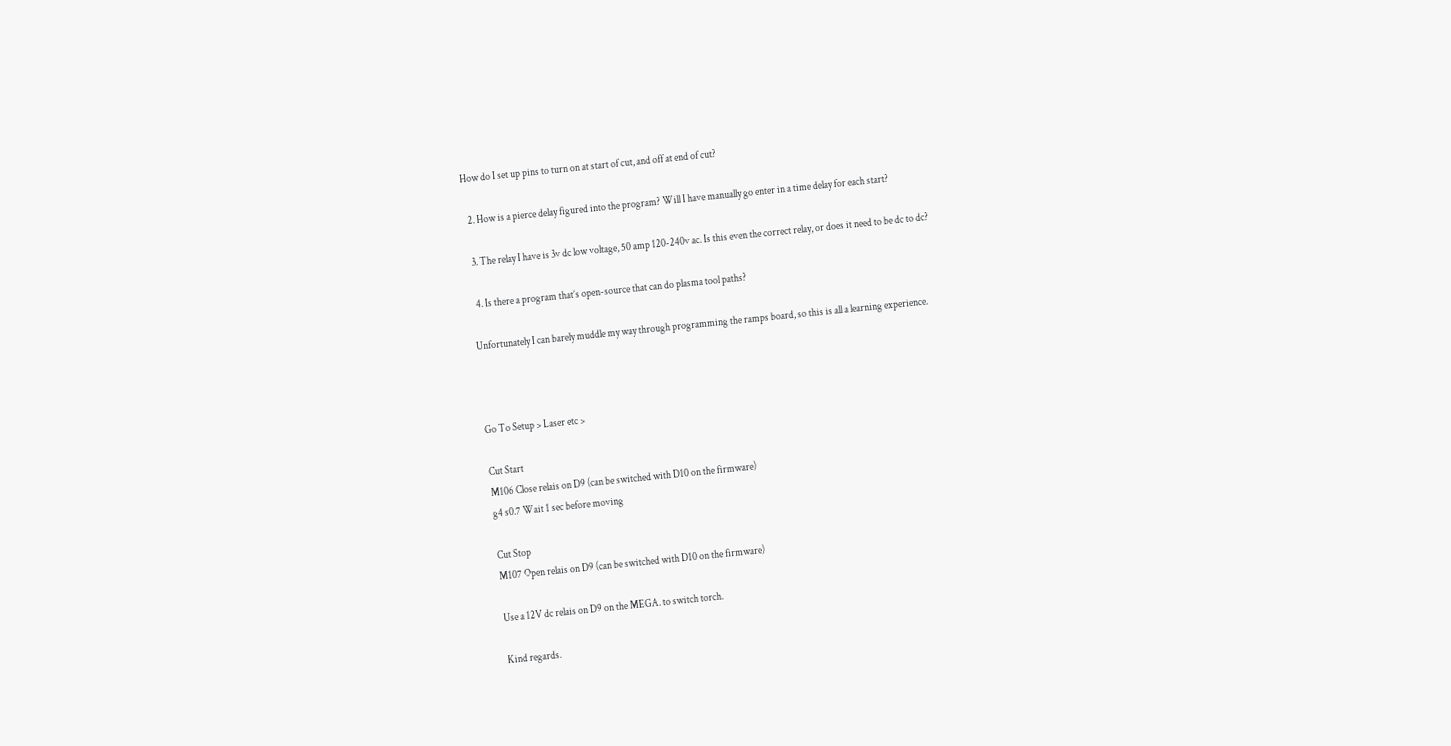How do I set up pins to turn on at start of cut, and off at end of cut?

  2. How is a pierce delay figured into the program? Will I have manually go enter in a time delay for each start?

  3. The relay I have is 3v dc low voltage, 50 amp 120-240v ac. Is this even the correct relay, or does it need to be dc to dc?

  4. Is there a program that’s open-source that can do plasma tool paths?

Unfortunately I can barely muddle my way through programming the ramps board, so this is all a learning experience.



Go To Setup > Laser etc >

Cut Start
M106 Close relais on D9 (can be switched with D10 on the firmware)
g4 s0.7 Wait 1 sec before moving

Cut Stop
M107 Open relais on D9 (can be switched with D10 on the firmware)

Use a 12V dc relais on D9 on the MEGA. to switch torch.

Kind regards.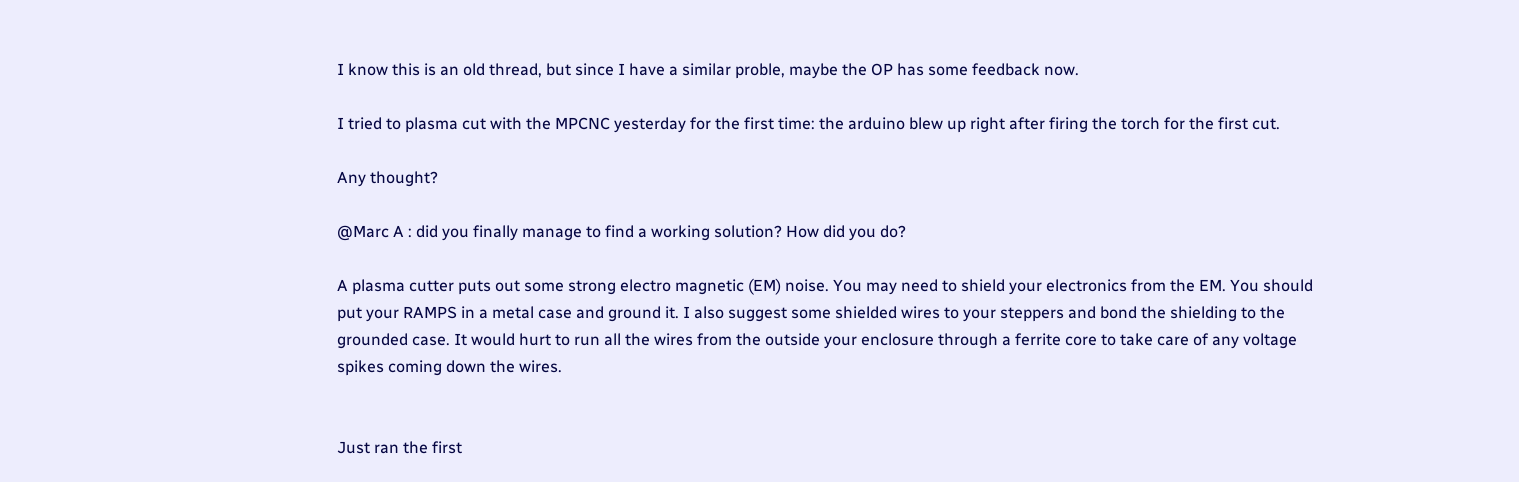I know this is an old thread, but since I have a similar proble, maybe the OP has some feedback now.

I tried to plasma cut with the MPCNC yesterday for the first time: the arduino blew up right after firing the torch for the first cut.

Any thought?

@Marc A : did you finally manage to find a working solution? How did you do?

A plasma cutter puts out some strong electro magnetic (EM) noise. You may need to shield your electronics from the EM. You should put your RAMPS in a metal case and ground it. I also suggest some shielded wires to your steppers and bond the shielding to the grounded case. It would hurt to run all the wires from the outside your enclosure through a ferrite core to take care of any voltage spikes coming down the wires.


Just ran the first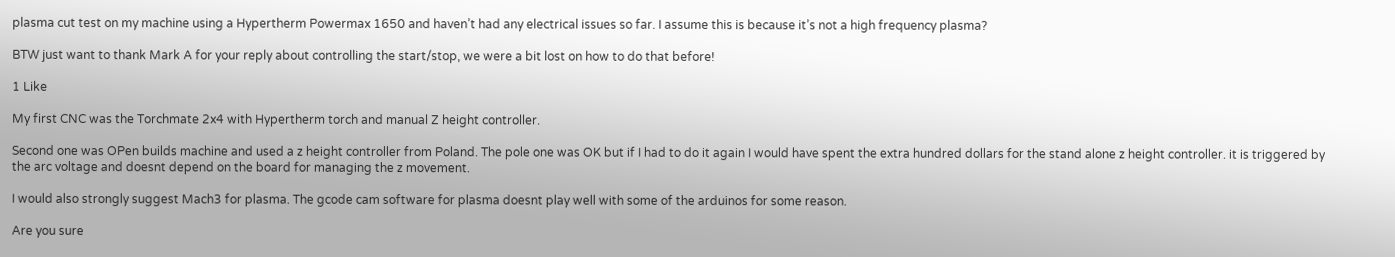plasma cut test on my machine using a Hypertherm Powermax 1650 and haven’t had any electrical issues so far. I assume this is because it’s not a high frequency plasma?

BTW just want to thank Mark A for your reply about controlling the start/stop, we were a bit lost on how to do that before!

1 Like

My first CNC was the Torchmate 2x4 with Hypertherm torch and manual Z height controller.

Second one was OPen builds machine and used a z height controller from Poland. The pole one was OK but if I had to do it again I would have spent the extra hundred dollars for the stand alone z height controller. it is triggered by the arc voltage and doesnt depend on the board for managing the z movement.

I would also strongly suggest Mach3 for plasma. The gcode cam software for plasma doesnt play well with some of the arduinos for some reason.

Are you sure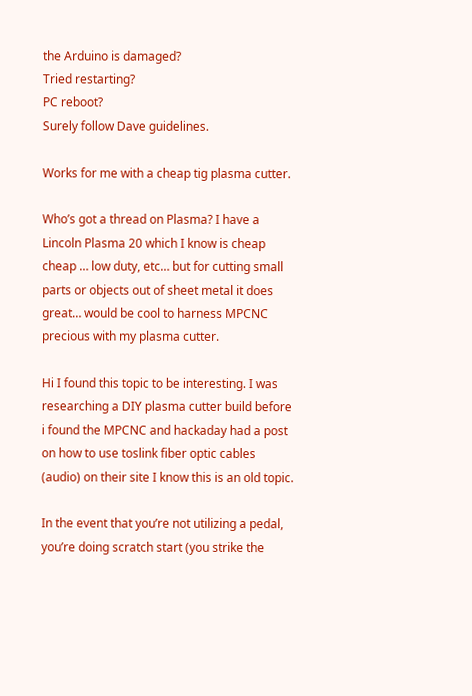the Arduino is damaged?
Tried restarting?
PC reboot?
Surely follow Dave guidelines.

Works for me with a cheap tig plasma cutter.

Who’s got a thread on Plasma? I have a Lincoln Plasma 20 which I know is cheap cheap … low duty, etc… but for cutting small parts or objects out of sheet metal it does great… would be cool to harness MPCNC precious with my plasma cutter.

Hi I found this topic to be interesting. I was researching a DIY plasma cutter build before i found the MPCNC and hackaday had a post on how to use toslink fiber optic cables (audio) on their site I know this is an old topic.

In the event that you’re not utilizing a pedal, you’re doing scratch start (you strike the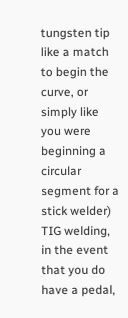tungsten tip like a match to begin the curve, or simply like you were beginning a circular segment for a stick welder) TIG welding, in the event that you do have a pedal,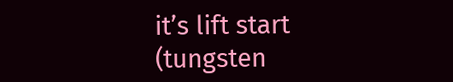it’s lift start (tungsten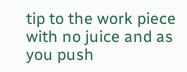tip to the work piece with no juice and as you push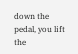down the pedal, you lift the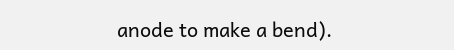anode to make a bend).